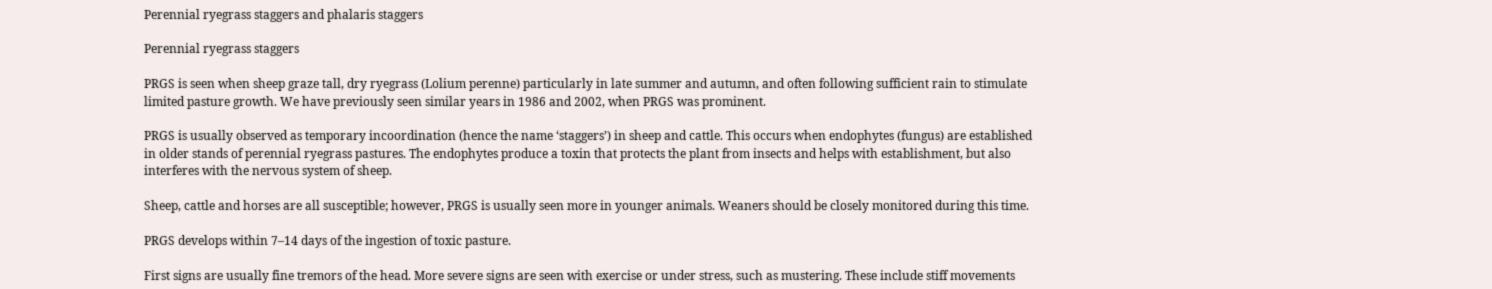Perennial ryegrass staggers and phalaris staggers

Perennial ryegrass staggers

PRGS is seen when sheep graze tall, dry ryegrass (Lolium perenne) particularly in late summer and autumn, and often following sufficient rain to stimulate limited pasture growth. We have previously seen similar years in 1986 and 2002, when PRGS was prominent.

PRGS is usually observed as temporary incoordination (hence the name ‘staggers’) in sheep and cattle. This occurs when endophytes (fungus) are established in older stands of perennial ryegrass pastures. The endophytes produce a toxin that protects the plant from insects and helps with establishment, but also interferes with the nervous system of sheep.

Sheep, cattle and horses are all susceptible; however, PRGS is usually seen more in younger animals. Weaners should be closely monitored during this time.

PRGS develops within 7–14 days of the ingestion of toxic pasture.

First signs are usually fine tremors of the head. More severe signs are seen with exercise or under stress, such as mustering. These include stiff movements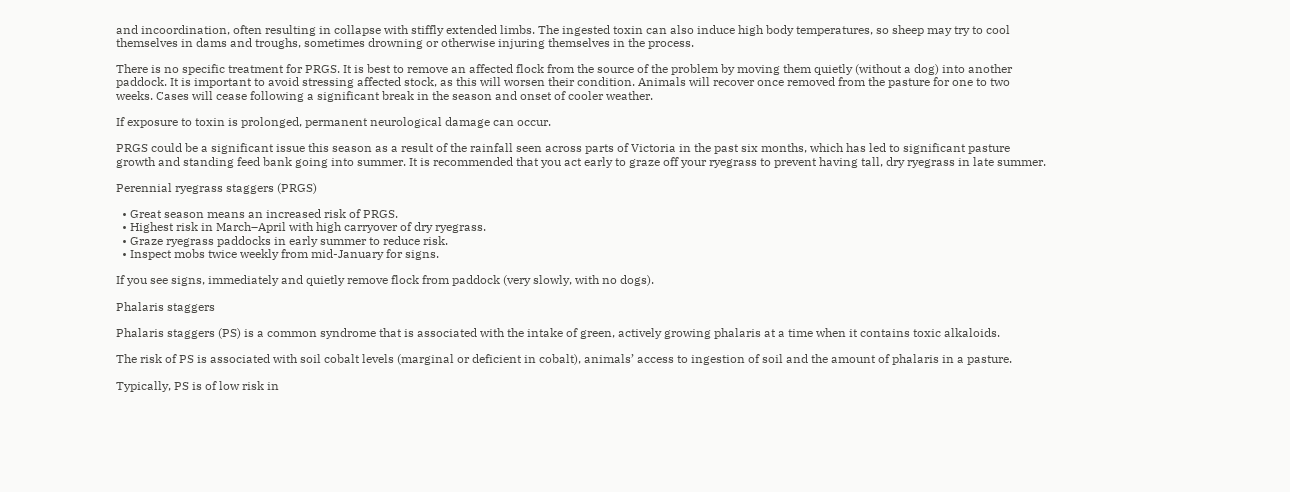and incoordination, often resulting in collapse with stiffly extended limbs. The ingested toxin can also induce high body temperatures, so sheep may try to cool themselves in dams and troughs, sometimes drowning or otherwise injuring themselves in the process.

There is no specific treatment for PRGS. It is best to remove an affected flock from the source of the problem by moving them quietly (without a dog) into another paddock. It is important to avoid stressing affected stock, as this will worsen their condition. Animals will recover once removed from the pasture for one to two weeks. Cases will cease following a significant break in the season and onset of cooler weather.

If exposure to toxin is prolonged, permanent neurological damage can occur.

PRGS could be a significant issue this season as a result of the rainfall seen across parts of Victoria in the past six months, which has led to significant pasture growth and standing feed bank going into summer. It is recommended that you act early to graze off your ryegrass to prevent having tall, dry ryegrass in late summer.

Perennial ryegrass staggers (PRGS)

  • Great season means an increased risk of PRGS.
  • Highest risk in March–April with high carryover of dry ryegrass.
  • Graze ryegrass paddocks in early summer to reduce risk.
  • Inspect mobs twice weekly from mid-January for signs.

If you see signs, immediately and quietly remove flock from paddock (very slowly, with no dogs).

Phalaris staggers

Phalaris staggers (PS) is a common syndrome that is associated with the intake of green, actively growing phalaris at a time when it contains toxic alkaloids.

The risk of PS is associated with soil cobalt levels (marginal or deficient in cobalt), animals’ access to ingestion of soil and the amount of phalaris in a pasture.

Typically, PS is of low risk in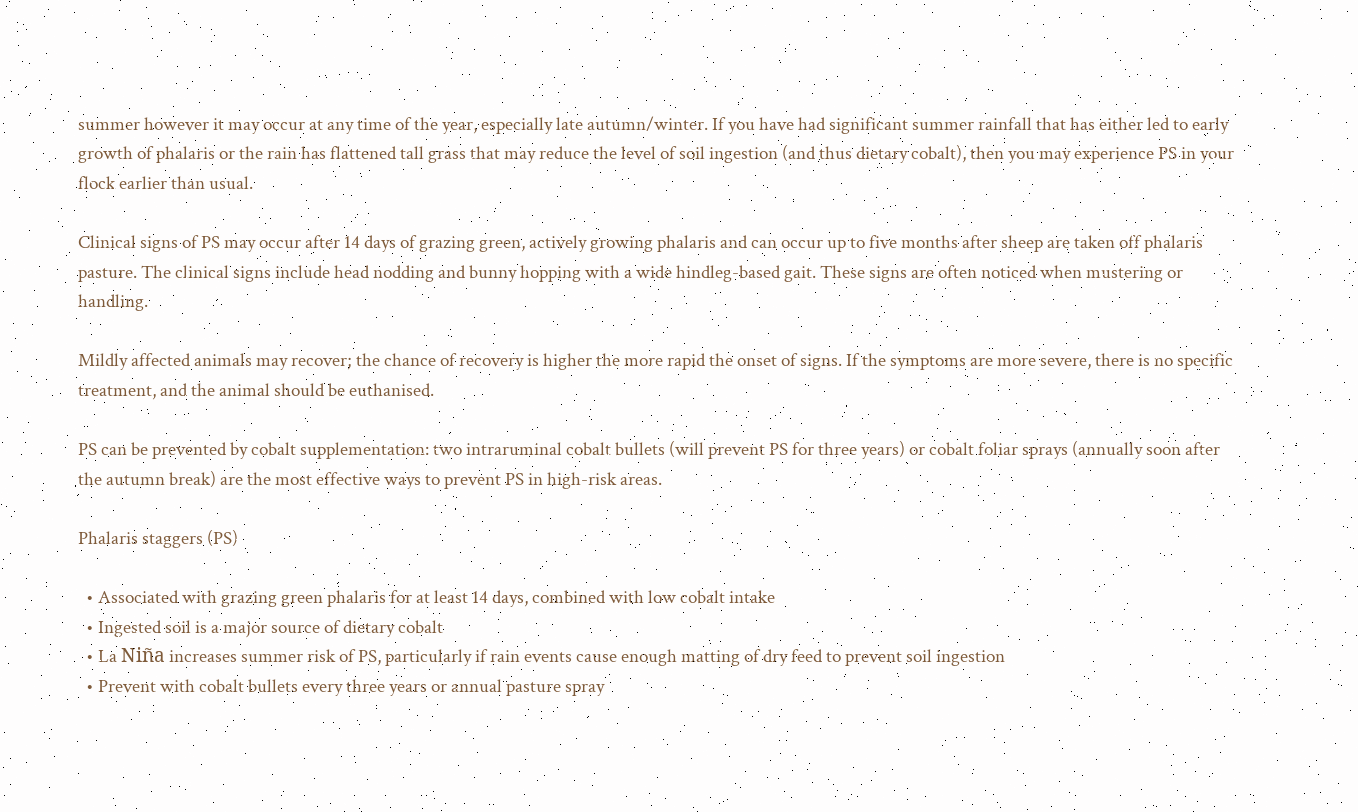summer however it may occur at any time of the year, especially late autumn/winter. If you have had significant summer rainfall that has either led to early growth of phalaris or the rain has flattened tall grass that may reduce the level of soil ingestion (and thus dietary cobalt), then you may experience PS in your flock earlier than usual.

Clinical signs of PS may occur after 14 days of grazing green, actively growing phalaris and can occur up to five months after sheep are taken off phalaris pasture. The clinical signs include head nodding and bunny hopping with a wide hindleg-based gait. These signs are often noticed when mustering or handling.

Mildly affected animals may recover; the chance of recovery is higher the more rapid the onset of signs. If the symptoms are more severe, there is no specific treatment, and the animal should be euthanised.

PS can be prevented by cobalt supplementation: two intraruminal cobalt bullets (will prevent PS for three years) or cobalt foliar sprays (annually soon after the autumn break) are the most effective ways to prevent PS in high-risk areas.

Phalaris staggers (PS)

  • Associated with grazing green phalaris for at least 14 days, combined with low cobalt intake
  • Ingested soil is a major source of dietary cobalt
  • La Niña increases summer risk of PS, particularly if rain events cause enough matting of dry feed to prevent soil ingestion
  • Prevent with cobalt bullets every three years or annual pasture spray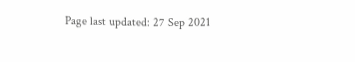Page last updated: 27 Sep 2021